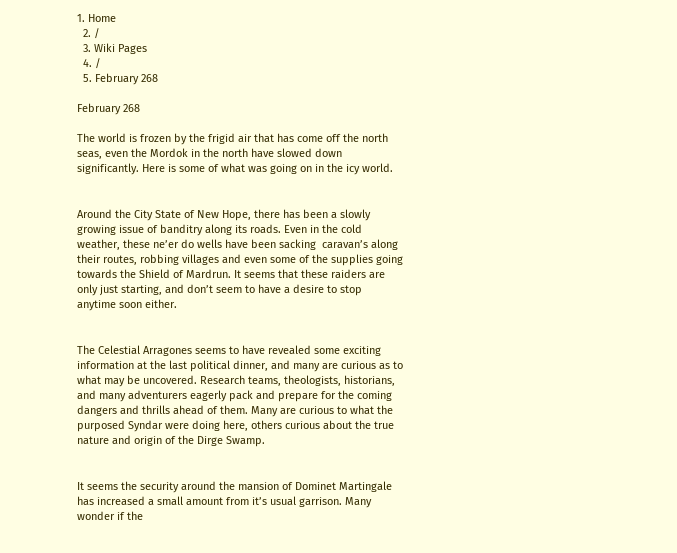1. Home
  2. /
  3. Wiki Pages
  4. /
  5. February 268

February 268

The world is frozen by the frigid air that has come off the north seas, even the Mordok in the north have slowed down significantly. Here is some of what was going on in the icy world.


Around the City State of New Hope, there has been a slowly growing issue of banditry along its roads. Even in the cold weather, these ne’er do wells have been sacking  caravan’s along their routes, robbing villages and even some of the supplies going towards the Shield of Mardrun. It seems that these raiders are only just starting, and don’t seem to have a desire to stop anytime soon either.


The Celestial Arragones seems to have revealed some exciting information at the last political dinner, and many are curious as to what may be uncovered. Research teams, theologists, historians, and many adventurers eagerly pack and prepare for the coming dangers and thrills ahead of them. Many are curious to what the purposed Syndar were doing here, others curious about the true nature and origin of the Dirge Swamp.


It seems the security around the mansion of Dominet Martingale has increased a small amount from it’s usual garrison. Many wonder if the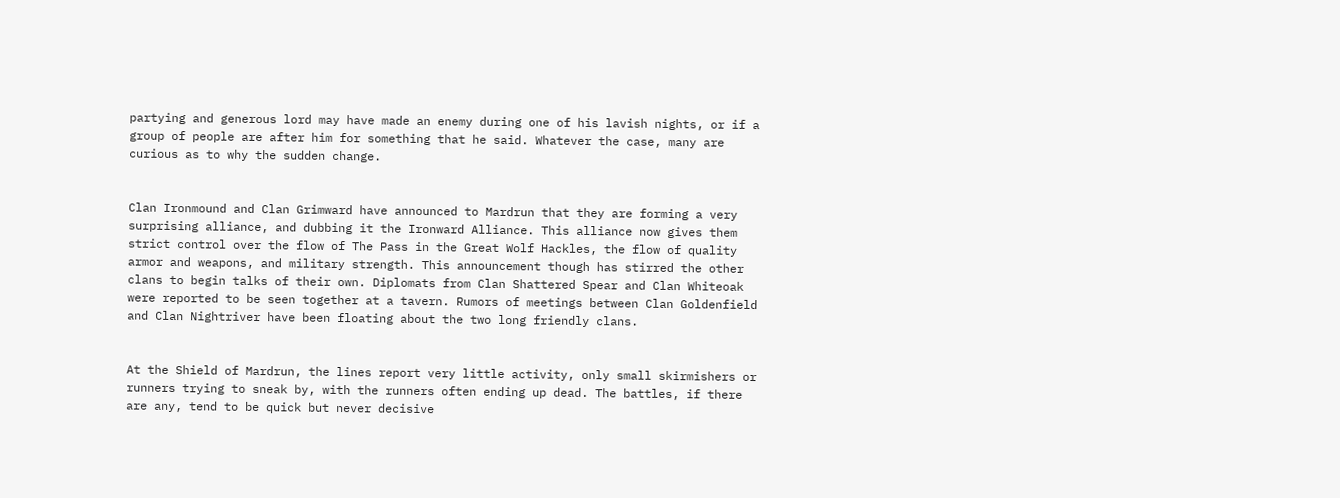partying and generous lord may have made an enemy during one of his lavish nights, or if a group of people are after him for something that he said. Whatever the case, many are curious as to why the sudden change.


Clan Ironmound and Clan Grimward have announced to Mardrun that they are forming a very surprising alliance, and dubbing it the Ironward Alliance. This alliance now gives them strict control over the flow of The Pass in the Great Wolf Hackles, the flow of quality armor and weapons, and military strength. This announcement though has stirred the other clans to begin talks of their own. Diplomats from Clan Shattered Spear and Clan Whiteoak were reported to be seen together at a tavern. Rumors of meetings between Clan Goldenfield and Clan Nightriver have been floating about the two long friendly clans.


At the Shield of Mardrun, the lines report very little activity, only small skirmishers or runners trying to sneak by, with the runners often ending up dead. The battles, if there are any, tend to be quick but never decisive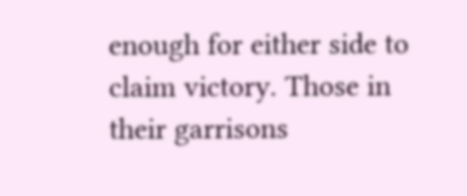enough for either side to claim victory. Those in their garrisons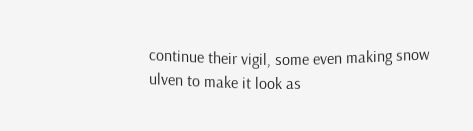continue their vigil, some even making snow ulven to make it look as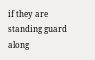if they are standing guard along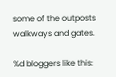some of the outposts walkways and gates.

%d bloggers like this: